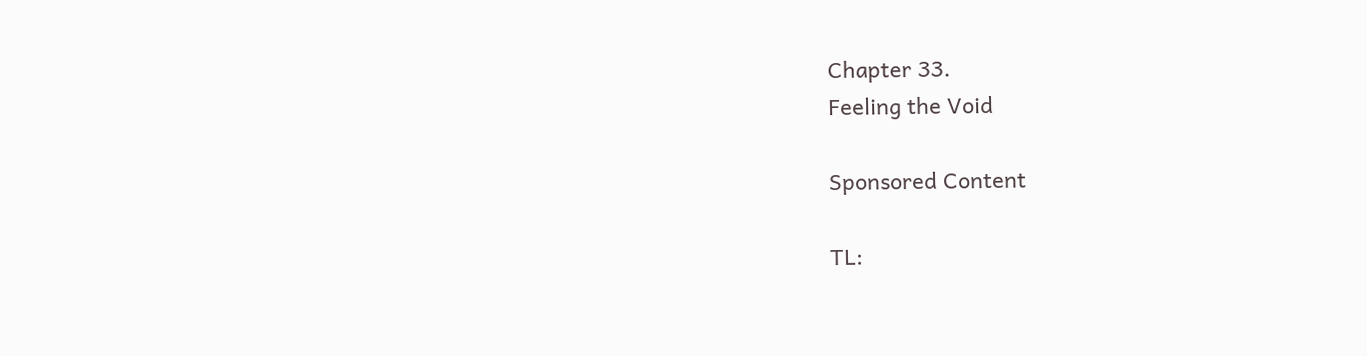Chapter 33.
Feeling the Void

Sponsored Content

TL: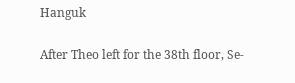Hanguk

After Theo left for the 38th floor, Se-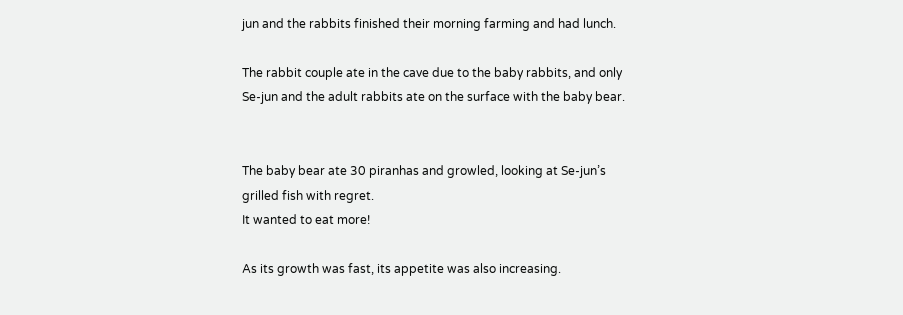jun and the rabbits finished their morning farming and had lunch.

The rabbit couple ate in the cave due to the baby rabbits, and only Se-jun and the adult rabbits ate on the surface with the baby bear.


The baby bear ate 30 piranhas and growled, looking at Se-jun’s grilled fish with regret.
It wanted to eat more!

As its growth was fast, its appetite was also increasing.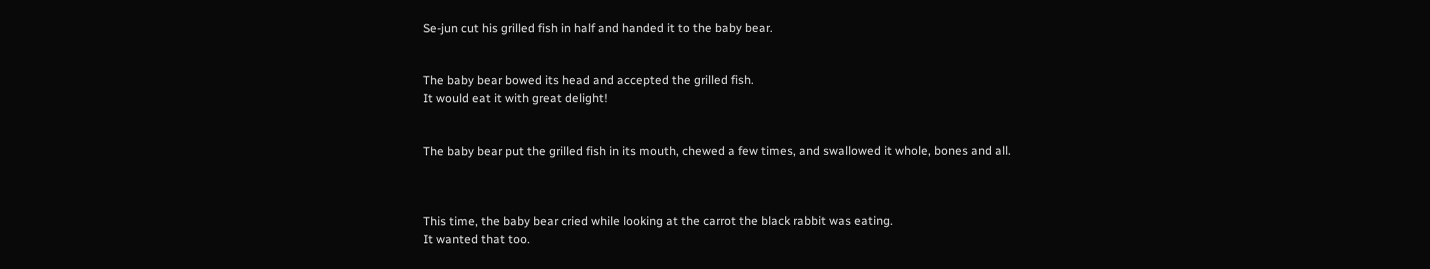Se-jun cut his grilled fish in half and handed it to the baby bear.


The baby bear bowed its head and accepted the grilled fish.
It would eat it with great delight!


The baby bear put the grilled fish in its mouth, chewed a few times, and swallowed it whole, bones and all.



This time, the baby bear cried while looking at the carrot the black rabbit was eating.
It wanted that too.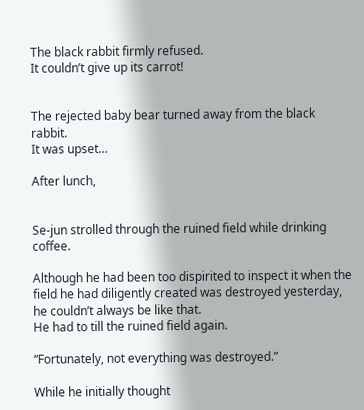The black rabbit firmly refused.
It couldn’t give up its carrot!


The rejected baby bear turned away from the black rabbit.
It was upset…

After lunch,


Se-jun strolled through the ruined field while drinking coffee.

Although he had been too dispirited to inspect it when the field he had diligently created was destroyed yesterday, he couldn’t always be like that.
He had to till the ruined field again.

“Fortunately, not everything was destroyed.”

While he initially thought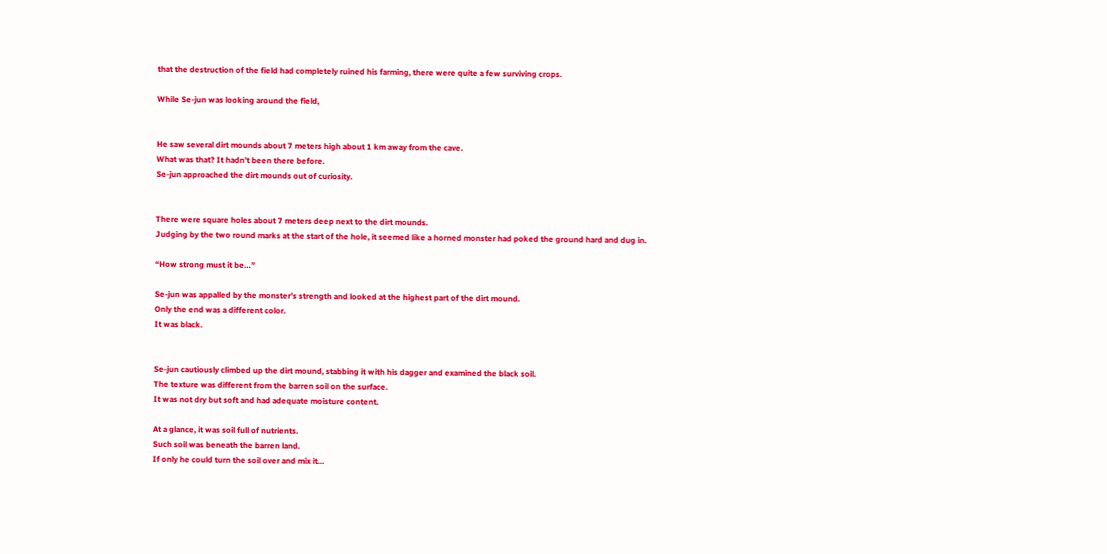that the destruction of the field had completely ruined his farming, there were quite a few surviving crops.

While Se-jun was looking around the field,


He saw several dirt mounds about 7 meters high about 1 km away from the cave.
What was that? It hadn’t been there before.
Se-jun approached the dirt mounds out of curiosity.


There were square holes about 7 meters deep next to the dirt mounds.
Judging by the two round marks at the start of the hole, it seemed like a horned monster had poked the ground hard and dug in.

“How strong must it be…”

Se-jun was appalled by the monster’s strength and looked at the highest part of the dirt mound.
Only the end was a different color.
It was black.


Se-jun cautiously climbed up the dirt mound, stabbing it with his dagger and examined the black soil.
The texture was different from the barren soil on the surface.
It was not dry but soft and had adequate moisture content.

At a glance, it was soil full of nutrients.
Such soil was beneath the barren land.
If only he could turn the soil over and mix it…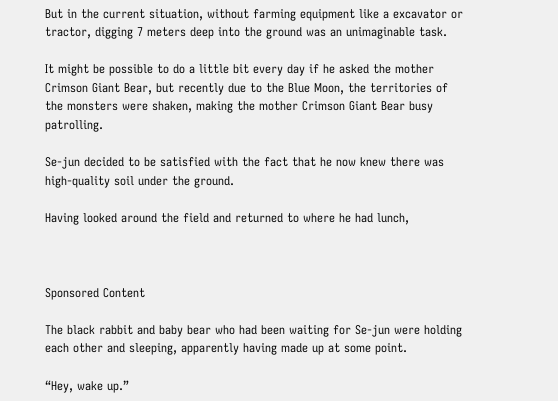But in the current situation, without farming equipment like a excavator or tractor, digging 7 meters deep into the ground was an unimaginable task.

It might be possible to do a little bit every day if he asked the mother Crimson Giant Bear, but recently due to the Blue Moon, the territories of the monsters were shaken, making the mother Crimson Giant Bear busy patrolling.

Se-jun decided to be satisfied with the fact that he now knew there was high-quality soil under the ground.

Having looked around the field and returned to where he had lunch,



Sponsored Content

The black rabbit and baby bear who had been waiting for Se-jun were holding each other and sleeping, apparently having made up at some point.

“Hey, wake up.”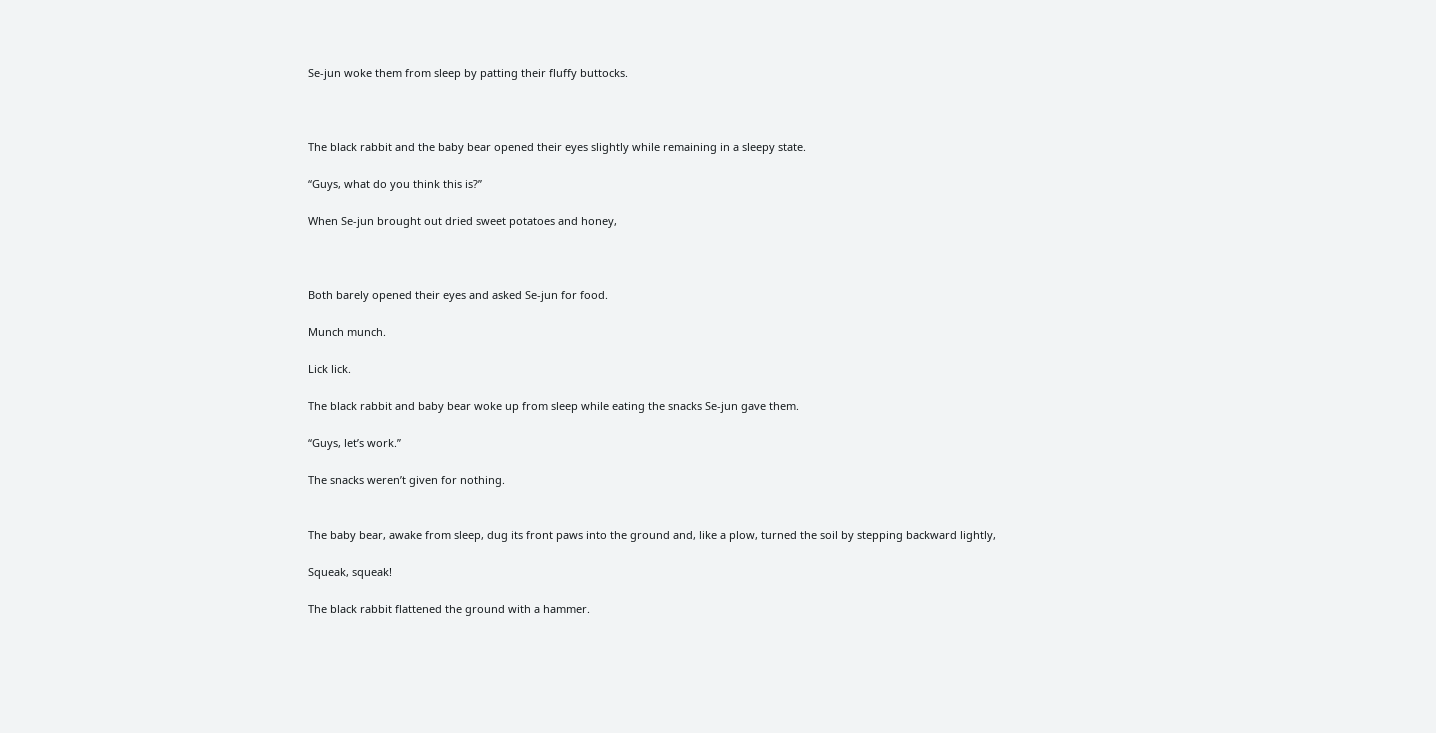Se-jun woke them from sleep by patting their fluffy buttocks.



The black rabbit and the baby bear opened their eyes slightly while remaining in a sleepy state.

“Guys, what do you think this is?”

When Se-jun brought out dried sweet potatoes and honey,



Both barely opened their eyes and asked Se-jun for food.

Munch munch.

Lick lick.

The black rabbit and baby bear woke up from sleep while eating the snacks Se-jun gave them.

“Guys, let’s work.”

The snacks weren’t given for nothing.


The baby bear, awake from sleep, dug its front paws into the ground and, like a plow, turned the soil by stepping backward lightly,

Squeak, squeak!

The black rabbit flattened the ground with a hammer.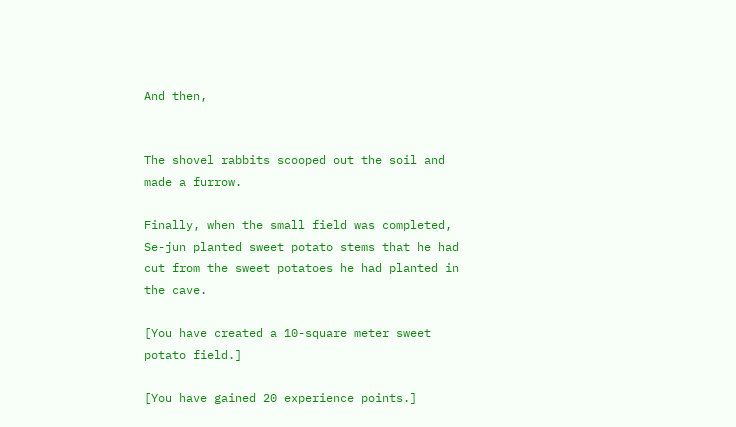And then,


The shovel rabbits scooped out the soil and made a furrow.

Finally, when the small field was completed, Se-jun planted sweet potato stems that he had cut from the sweet potatoes he had planted in the cave.

[You have created a 10-square meter sweet potato field.]

[You have gained 20 experience points.]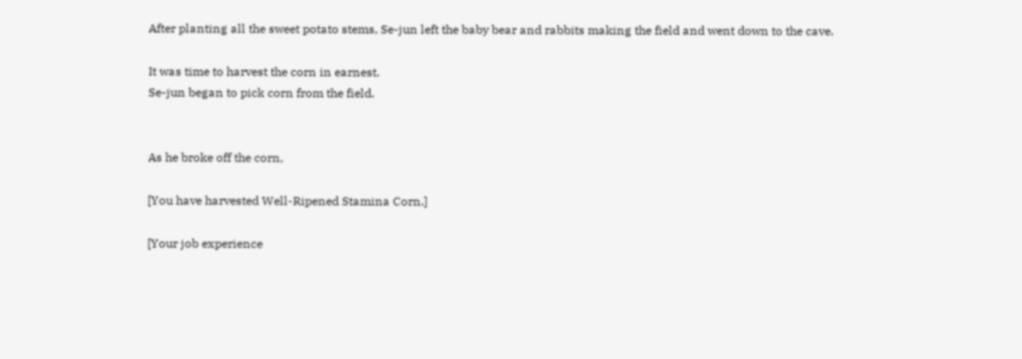After planting all the sweet potato stems, Se-jun left the baby bear and rabbits making the field and went down to the cave.

It was time to harvest the corn in earnest.
Se-jun began to pick corn from the field.


As he broke off the corn,

[You have harvested Well-Ripened Stamina Corn.]

[Your job experience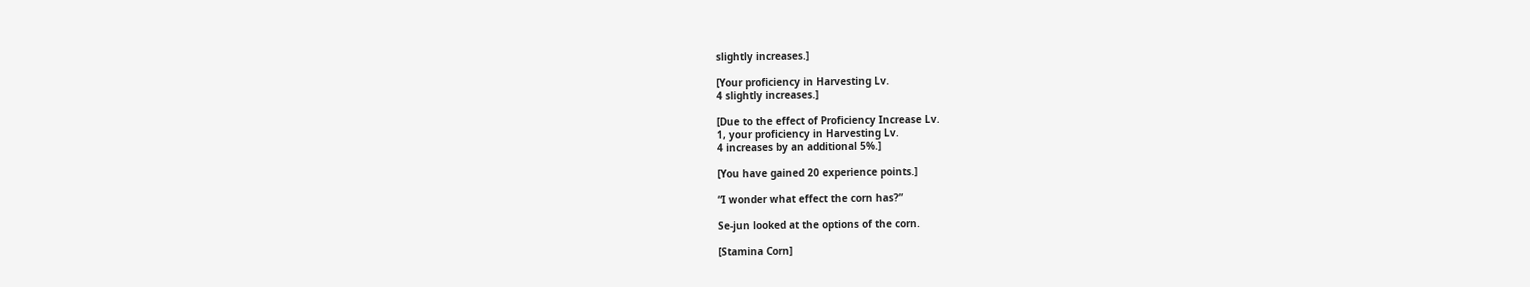slightly increases.]

[Your proficiency in Harvesting Lv.
4 slightly increases.]

[Due to the effect of Proficiency Increase Lv.
1, your proficiency in Harvesting Lv.
4 increases by an additional 5%.]

[You have gained 20 experience points.]

“I wonder what effect the corn has?”

Se-jun looked at the options of the corn.

[Stamina Corn]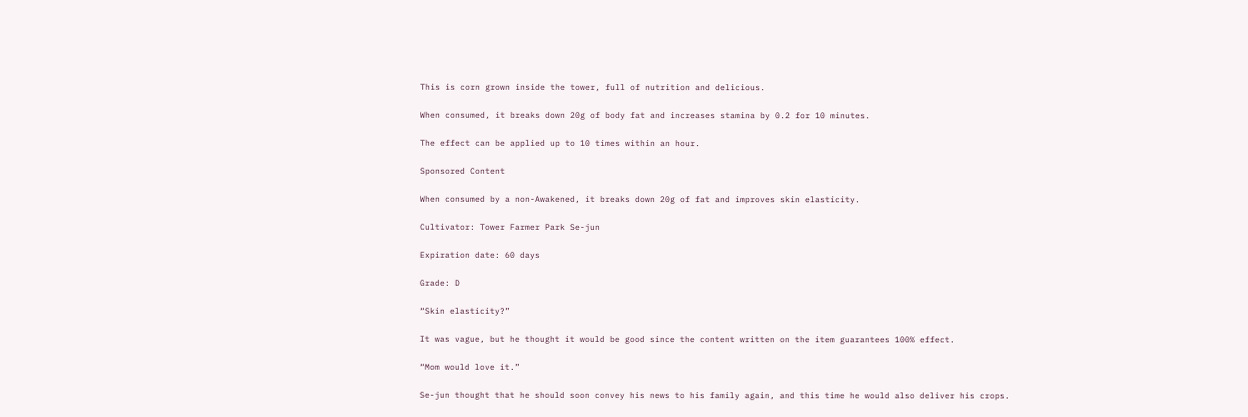This is corn grown inside the tower, full of nutrition and delicious.

When consumed, it breaks down 20g of body fat and increases stamina by 0.2 for 10 minutes.

The effect can be applied up to 10 times within an hour.

Sponsored Content

When consumed by a non-Awakened, it breaks down 20g of fat and improves skin elasticity.

Cultivator: Tower Farmer Park Se-jun

Expiration date: 60 days

Grade: D

“Skin elasticity?”

It was vague, but he thought it would be good since the content written on the item guarantees 100% effect.

“Mom would love it.”

Se-jun thought that he should soon convey his news to his family again, and this time he would also deliver his crops.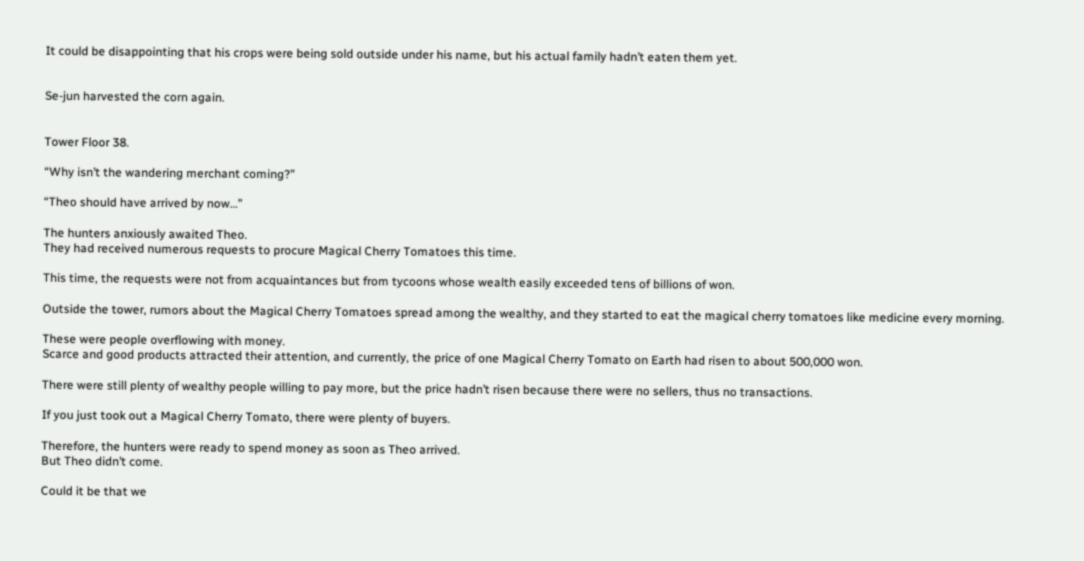It could be disappointing that his crops were being sold outside under his name, but his actual family hadn’t eaten them yet.


Se-jun harvested the corn again.


Tower Floor 38.

“Why isn’t the wandering merchant coming?”

“Theo should have arrived by now…”

The hunters anxiously awaited Theo.
They had received numerous requests to procure Magical Cherry Tomatoes this time.

This time, the requests were not from acquaintances but from tycoons whose wealth easily exceeded tens of billions of won.

Outside the tower, rumors about the Magical Cherry Tomatoes spread among the wealthy, and they started to eat the magical cherry tomatoes like medicine every morning.

These were people overflowing with money.
Scarce and good products attracted their attention, and currently, the price of one Magical Cherry Tomato on Earth had risen to about 500,000 won.

There were still plenty of wealthy people willing to pay more, but the price hadn’t risen because there were no sellers, thus no transactions.

If you just took out a Magical Cherry Tomato, there were plenty of buyers.

Therefore, the hunters were ready to spend money as soon as Theo arrived.
But Theo didn’t come.

Could it be that we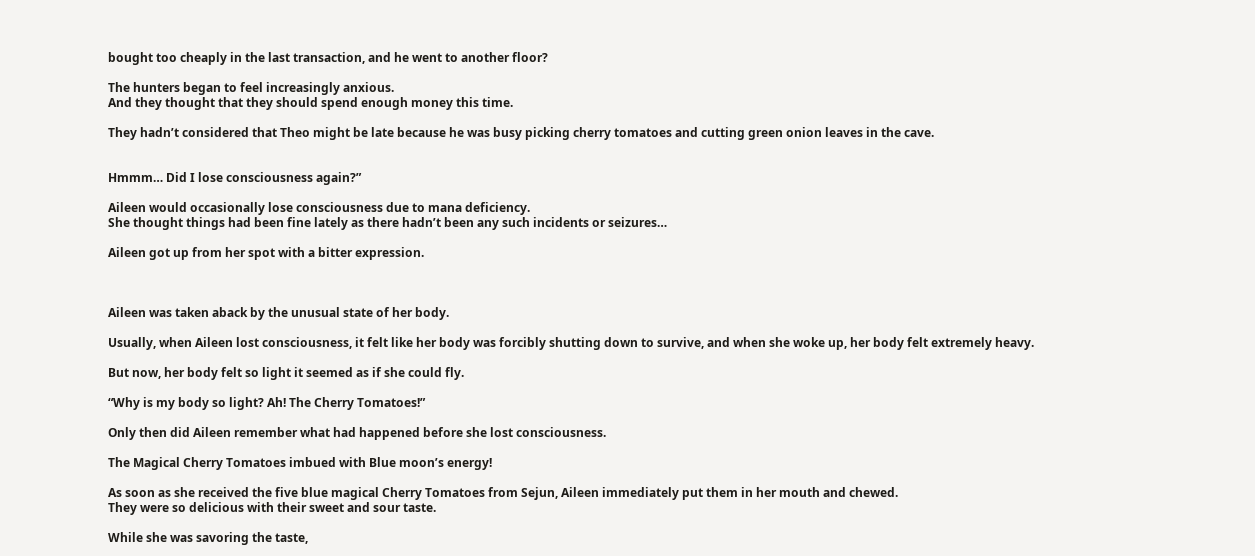bought too cheaply in the last transaction, and he went to another floor?

The hunters began to feel increasingly anxious.
And they thought that they should spend enough money this time.

They hadn’t considered that Theo might be late because he was busy picking cherry tomatoes and cutting green onion leaves in the cave.


Hmmm… Did I lose consciousness again?”

Aileen would occasionally lose consciousness due to mana deficiency.
She thought things had been fine lately as there hadn’t been any such incidents or seizures…

Aileen got up from her spot with a bitter expression.



Aileen was taken aback by the unusual state of her body.

Usually, when Aileen lost consciousness, it felt like her body was forcibly shutting down to survive, and when she woke up, her body felt extremely heavy.

But now, her body felt so light it seemed as if she could fly.

“Why is my body so light? Ah! The Cherry Tomatoes!”

Only then did Aileen remember what had happened before she lost consciousness.

The Magical Cherry Tomatoes imbued with Blue moon’s energy!

As soon as she received the five blue magical Cherry Tomatoes from Sejun, Aileen immediately put them in her mouth and chewed.
They were so delicious with their sweet and sour taste.

While she was savoring the taste,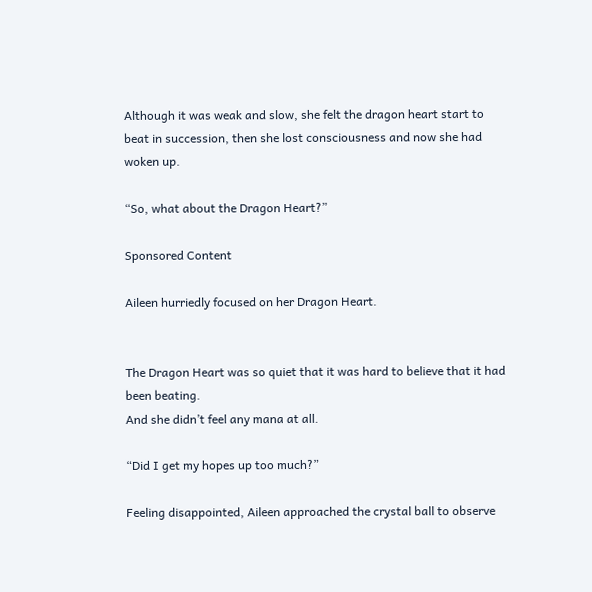Although it was weak and slow, she felt the dragon heart start to beat in succession, then she lost consciousness and now she had woken up.

“So, what about the Dragon Heart?”

Sponsored Content

Aileen hurriedly focused on her Dragon Heart.


The Dragon Heart was so quiet that it was hard to believe that it had been beating.
And she didn’t feel any mana at all.

“Did I get my hopes up too much?”

Feeling disappointed, Aileen approached the crystal ball to observe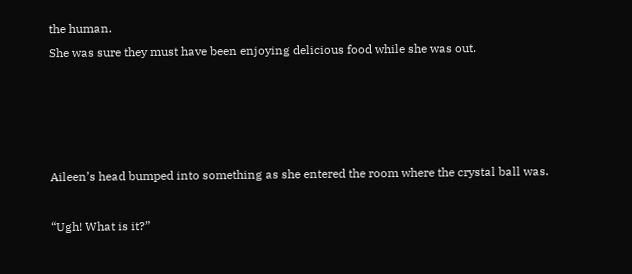the human.
She was sure they must have been enjoying delicious food while she was out.




Aileen’s head bumped into something as she entered the room where the crystal ball was.

“Ugh! What is it?”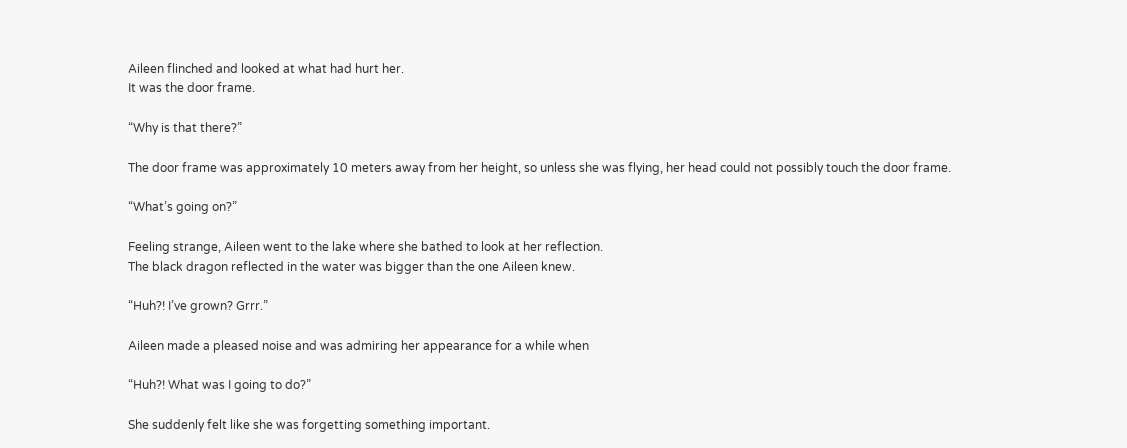Aileen flinched and looked at what had hurt her.
It was the door frame.

“Why is that there?”

The door frame was approximately 10 meters away from her height, so unless she was flying, her head could not possibly touch the door frame.

“What’s going on?”

Feeling strange, Aileen went to the lake where she bathed to look at her reflection.
The black dragon reflected in the water was bigger than the one Aileen knew.

“Huh?! I’ve grown? Grrr.”

Aileen made a pleased noise and was admiring her appearance for a while when

“Huh?! What was I going to do?”

She suddenly felt like she was forgetting something important.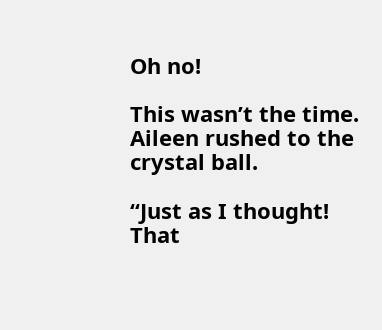Oh no!

This wasn’t the time.
Aileen rushed to the crystal ball.

“Just as I thought! That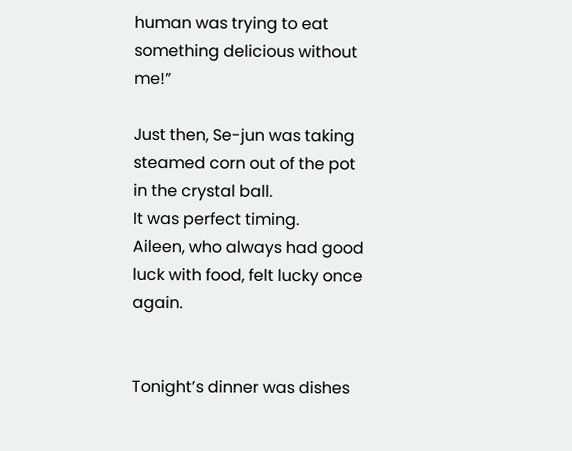human was trying to eat something delicious without me!”

Just then, Se-jun was taking steamed corn out of the pot in the crystal ball.
It was perfect timing.
Aileen, who always had good luck with food, felt lucky once again.


Tonight’s dinner was dishes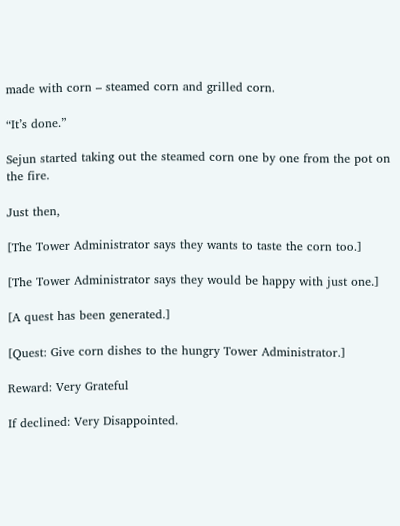made with corn – steamed corn and grilled corn.

“It’s done.”

Sejun started taking out the steamed corn one by one from the pot on the fire.

Just then,

[The Tower Administrator says they wants to taste the corn too.]

[The Tower Administrator says they would be happy with just one.]

[A quest has been generated.]

[Quest: Give corn dishes to the hungry Tower Administrator.]

Reward: Very Grateful

If declined: Very Disappointed.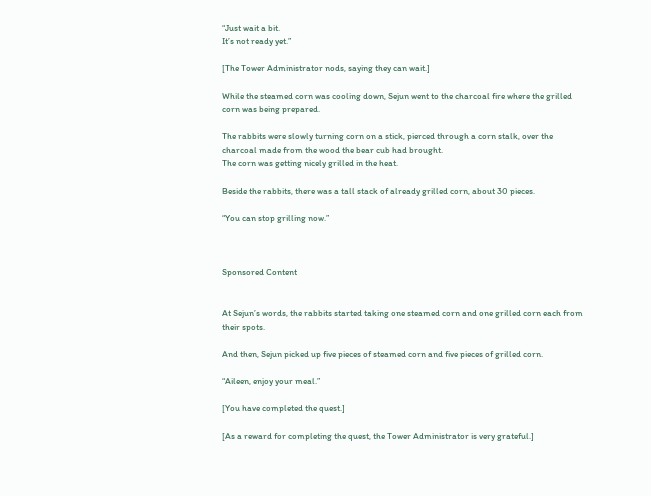“Just wait a bit.
It’s not ready yet.”

[The Tower Administrator nods, saying they can wait.]

While the steamed corn was cooling down, Sejun went to the charcoal fire where the grilled corn was being prepared.

The rabbits were slowly turning corn on a stick, pierced through a corn stalk, over the charcoal made from the wood the bear cub had brought.
The corn was getting nicely grilled in the heat.

Beside the rabbits, there was a tall stack of already grilled corn, about 30 pieces.

“You can stop grilling now.”



Sponsored Content


At Sejun’s words, the rabbits started taking one steamed corn and one grilled corn each from their spots.

And then, Sejun picked up five pieces of steamed corn and five pieces of grilled corn.

“Aileen, enjoy your meal.”

[You have completed the quest.]

[As a reward for completing the quest, the Tower Administrator is very grateful.]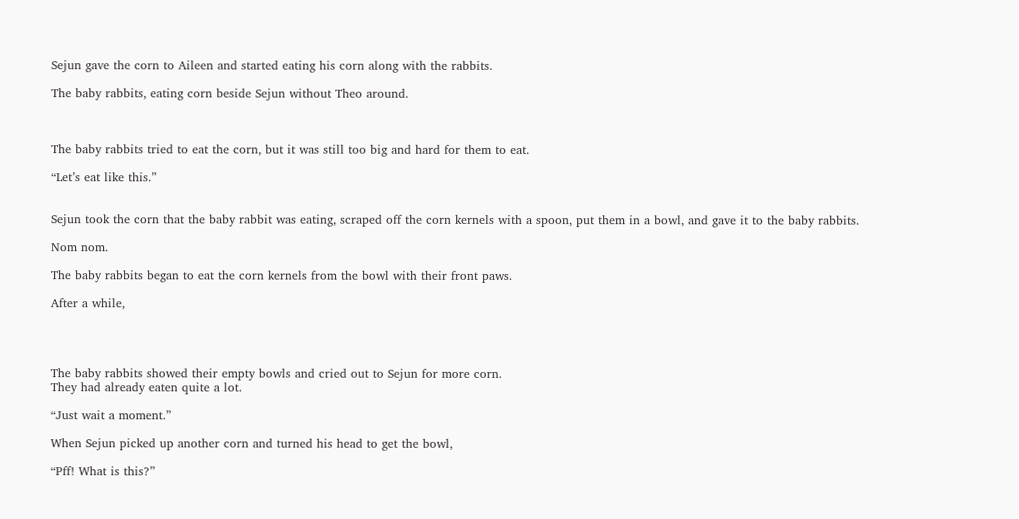Sejun gave the corn to Aileen and started eating his corn along with the rabbits.

The baby rabbits, eating corn beside Sejun without Theo around.



The baby rabbits tried to eat the corn, but it was still too big and hard for them to eat.

“Let’s eat like this.”


Sejun took the corn that the baby rabbit was eating, scraped off the corn kernels with a spoon, put them in a bowl, and gave it to the baby rabbits.

Nom nom.

The baby rabbits began to eat the corn kernels from the bowl with their front paws.

After a while,




The baby rabbits showed their empty bowls and cried out to Sejun for more corn.
They had already eaten quite a lot.

“Just wait a moment.”

When Sejun picked up another corn and turned his head to get the bowl,

“Pff! What is this?”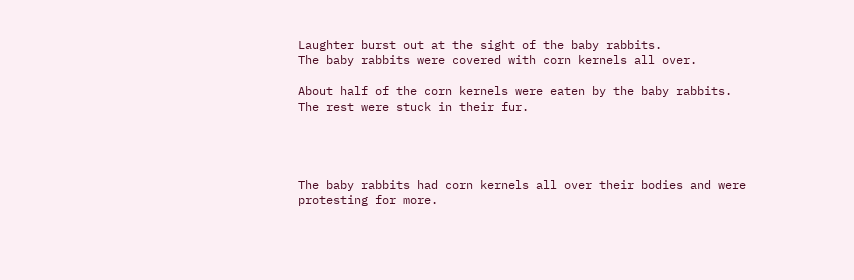Laughter burst out at the sight of the baby rabbits.
The baby rabbits were covered with corn kernels all over.

About half of the corn kernels were eaten by the baby rabbits.
The rest were stuck in their fur.




The baby rabbits had corn kernels all over their bodies and were protesting for more.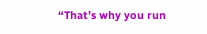“That’s why you run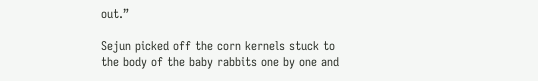out.”

Sejun picked off the corn kernels stuck to the body of the baby rabbits one by one and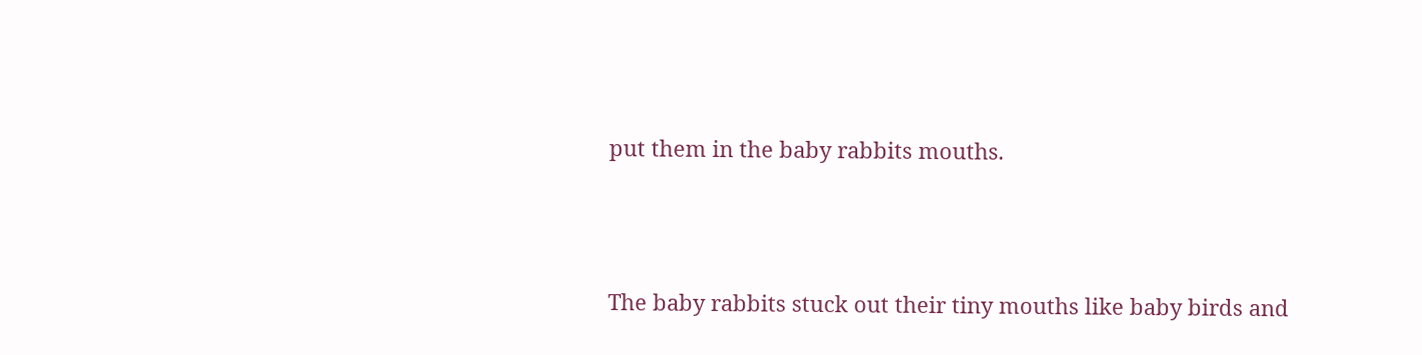put them in the baby rabbits mouths.




The baby rabbits stuck out their tiny mouths like baby birds and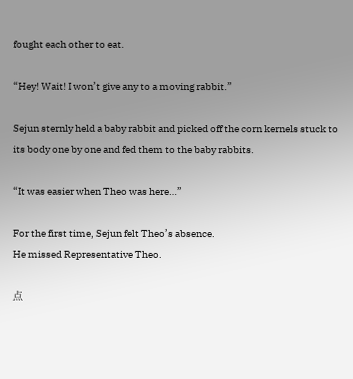fought each other to eat.

“Hey! Wait! I won’t give any to a moving rabbit.”

Sejun sternly held a baby rabbit and picked off the corn kernels stuck to its body one by one and fed them to the baby rabbits.

“It was easier when Theo was here…”

For the first time, Sejun felt Theo’s absence.
He missed Representative Theo.

点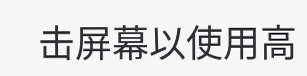击屏幕以使用高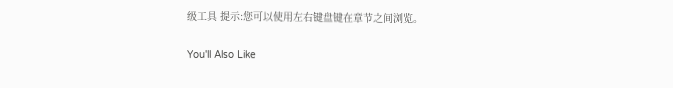级工具 提示:您可以使用左右键盘键在章节之间浏览。

You'll Also Like